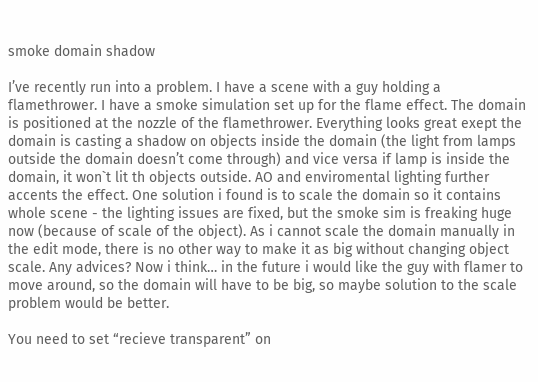smoke domain shadow

I’ve recently run into a problem. I have a scene with a guy holding a flamethrower. I have a smoke simulation set up for the flame effect. The domain is positioned at the nozzle of the flamethrower. Everything looks great exept the domain is casting a shadow on objects inside the domain (the light from lamps outside the domain doesn’t come through) and vice versa if lamp is inside the domain, it won`t lit th objects outside. AO and enviromental lighting further accents the effect. One solution i found is to scale the domain so it contains whole scene - the lighting issues are fixed, but the smoke sim is freaking huge now (because of scale of the object). As i cannot scale the domain manually in the edit mode, there is no other way to make it as big without changing object scale. Any advices? Now i think… in the future i would like the guy with flamer to move around, so the domain will have to be big, so maybe solution to the scale problem would be better.

You need to set “recieve transparent” on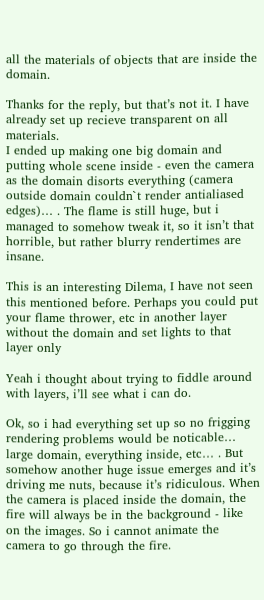all the materials of objects that are inside the domain.

Thanks for the reply, but that’s not it. I have already set up recieve transparent on all materials.
I ended up making one big domain and putting whole scene inside - even the camera as the domain disorts everything (camera outside domain couldn`t render antialiased edges)… . The flame is still huge, but i managed to somehow tweak it, so it isn’t that horrible, but rather blurry rendertimes are insane.

This is an interesting Dilema, I have not seen this mentioned before. Perhaps you could put your flame thrower, etc in another layer without the domain and set lights to that layer only

Yeah i thought about trying to fiddle around with layers, i’ll see what i can do.

Ok, so i had everything set up so no frigging rendering problems would be noticable… large domain, everything inside, etc… . But somehow another huge issue emerges and it’s driving me nuts, because it’s ridiculous. When the camera is placed inside the domain, the fire will always be in the background - like on the images. So i cannot animate the camera to go through the fire.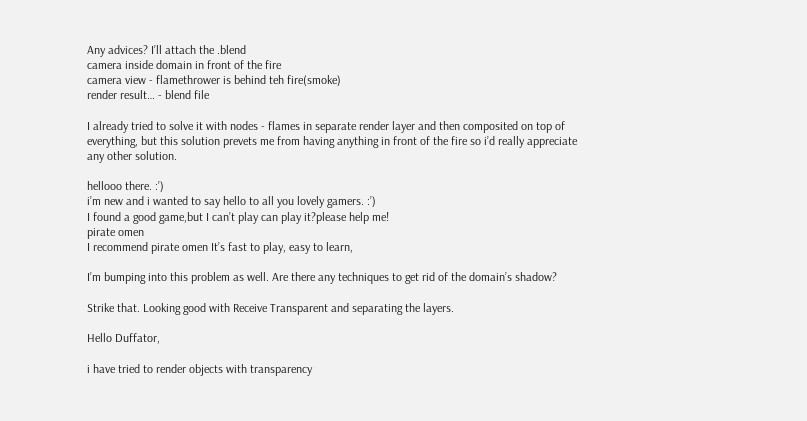Any advices? I’ll attach the .blend
camera inside domain in front of the fire
camera view - flamethrower is behind teh fire(smoke)
render result… - blend file

I already tried to solve it with nodes - flames in separate render layer and then composited on top of everything, but this solution prevets me from having anything in front of the fire so i’d really appreciate any other solution.

hellooo there. :’)
i’m new and i wanted to say hello to all you lovely gamers. :’)
I found a good game,but I can’t play can play it?please help me!
pirate omen
I recommend pirate omen It’s fast to play, easy to learn,

I’m bumping into this problem as well. Are there any techniques to get rid of the domain’s shadow?

Strike that. Looking good with Receive Transparent and separating the layers.

Hello Duffator,

i have tried to render objects with transparency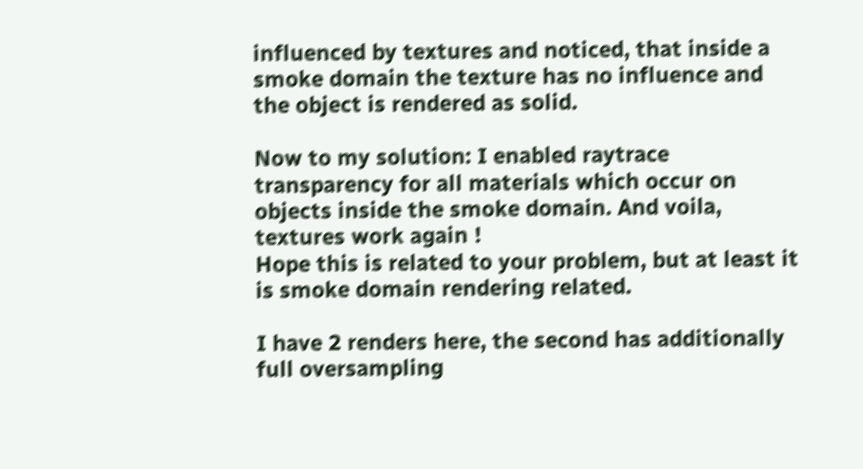influenced by textures and noticed, that inside a smoke domain the texture has no influence and the object is rendered as solid.

Now to my solution: I enabled raytrace transparency for all materials which occur on objects inside the smoke domain. And voila, textures work again !
Hope this is related to your problem, but at least it is smoke domain rendering related.

I have 2 renders here, the second has additionally full oversampling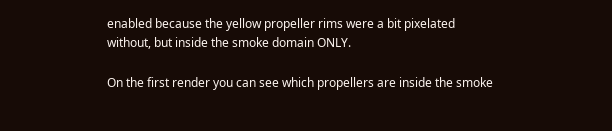enabled because the yellow propeller rims were a bit pixelated without, but inside the smoke domain ONLY.

On the first render you can see which propellers are inside the smoke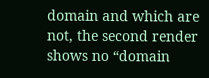domain and which are not, the second render shows no “domain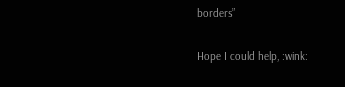borders”

Hope I could help, :wink: